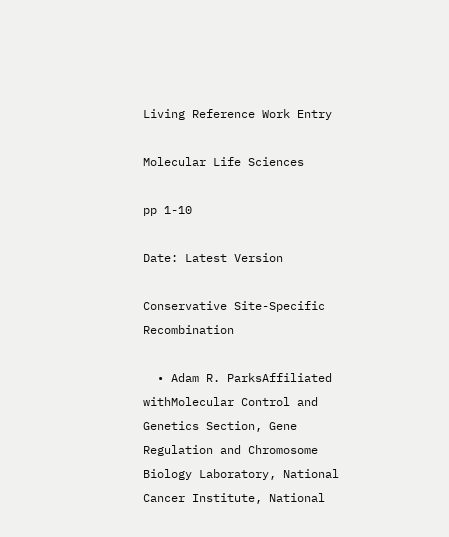Living Reference Work Entry

Molecular Life Sciences

pp 1-10

Date: Latest Version

Conservative Site-Specific Recombination

  • Adam R. ParksAffiliated withMolecular Control and Genetics Section, Gene Regulation and Chromosome Biology Laboratory, National Cancer Institute, National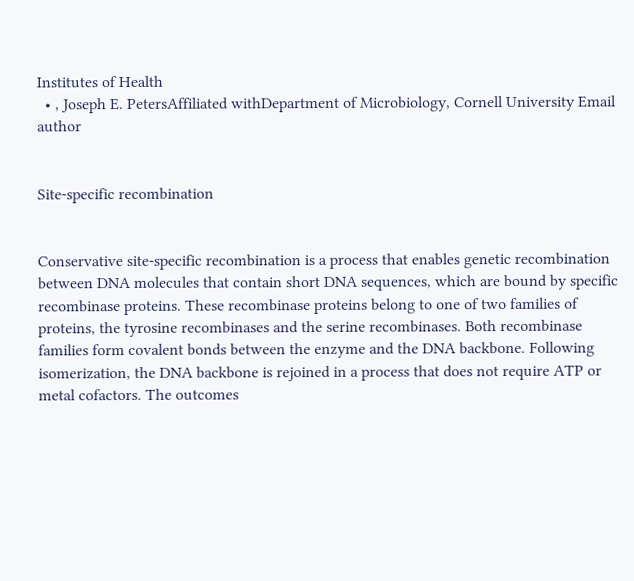Institutes of Health
  • , Joseph E. PetersAffiliated withDepartment of Microbiology, Cornell University Email author


Site-specific recombination


Conservative site-specific recombination is a process that enables genetic recombination between DNA molecules that contain short DNA sequences, which are bound by specific recombinase proteins. These recombinase proteins belong to one of two families of proteins, the tyrosine recombinases and the serine recombinases. Both recombinase families form covalent bonds between the enzyme and the DNA backbone. Following isomerization, the DNA backbone is rejoined in a process that does not require ATP or metal cofactors. The outcomes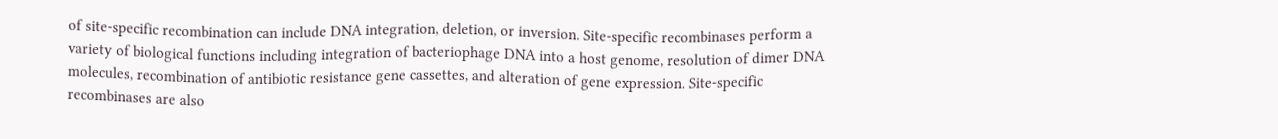of site-specific recombination can include DNA integration, deletion, or inversion. Site-specific recombinases perform a variety of biological functions including integration of bacteriophage DNA into a host genome, resolution of dimer DNA molecules, recombination of antibiotic resistance gene cassettes, and alteration of gene expression. Site-specific recombinases are also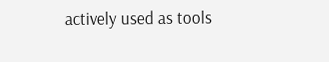actively used as tools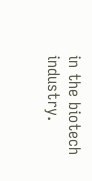in the biotech industry.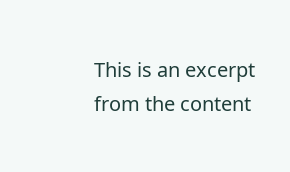This is an excerpt from the content